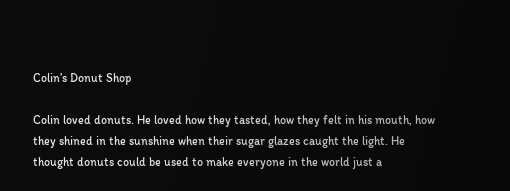Colin’s Donut Shop

Colin loved donuts. He loved how they tasted, how they felt in his mouth, how they shined in the sunshine when their sugar glazes caught the light. He thought donuts could be used to make everyone in the world just a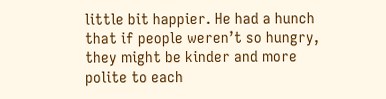little bit happier. He had a hunch that if people weren’t so hungry, they might be kinder and more polite to each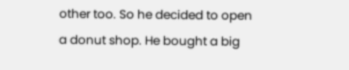other too. So he decided to open a donut shop. He bought a big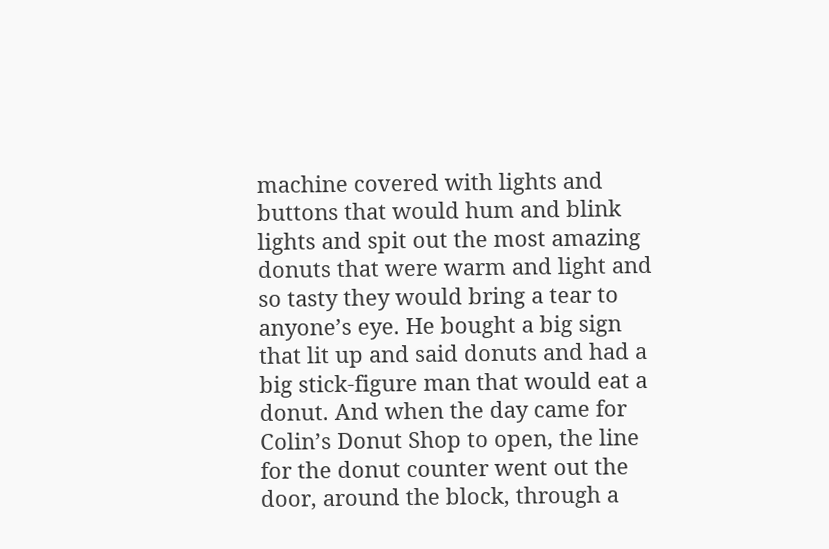machine covered with lights and buttons that would hum and blink lights and spit out the most amazing donuts that were warm and light and so tasty they would bring a tear to anyone’s eye. He bought a big sign that lit up and said donuts and had a big stick-figure man that would eat a donut. And when the day came for Colin’s Donut Shop to open, the line for the donut counter went out the door, around the block, through a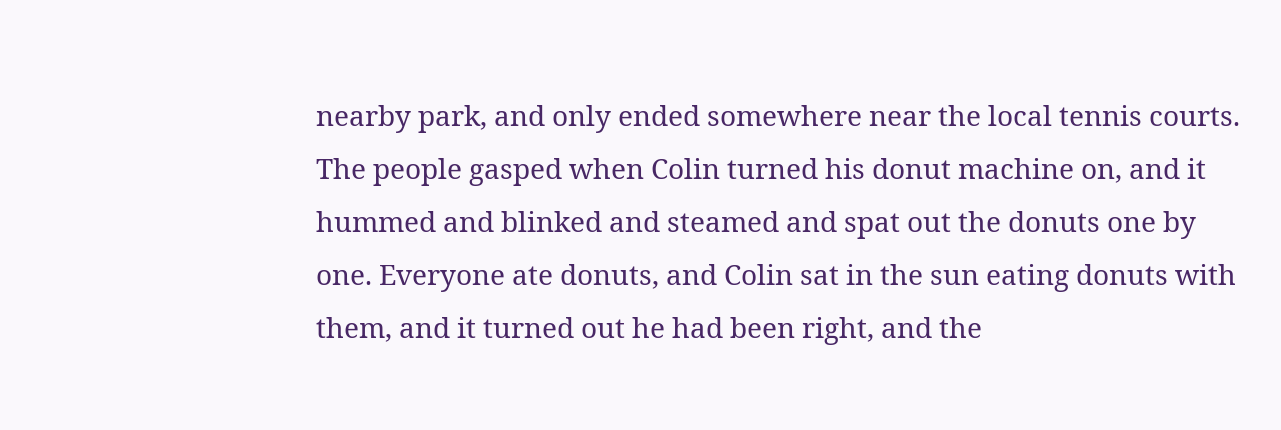nearby park, and only ended somewhere near the local tennis courts. The people gasped when Colin turned his donut machine on, and it hummed and blinked and steamed and spat out the donuts one by one. Everyone ate donuts, and Colin sat in the sun eating donuts with them, and it turned out he had been right, and the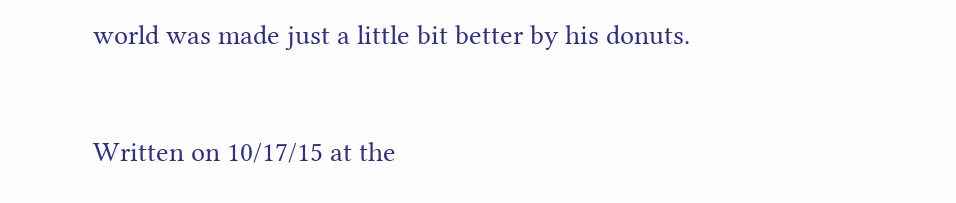world was made just a little bit better by his donuts.


Written on 10/17/15 at the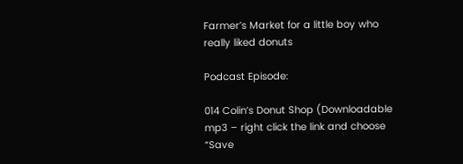Farmer’s Market for a little boy who really liked donuts

Podcast Episode:

014 Colin’s Donut Shop (Downloadable mp3 – right click the link and choose “Save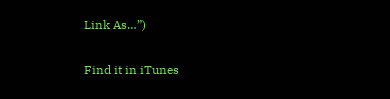Link As…”)

Find it in iTunes